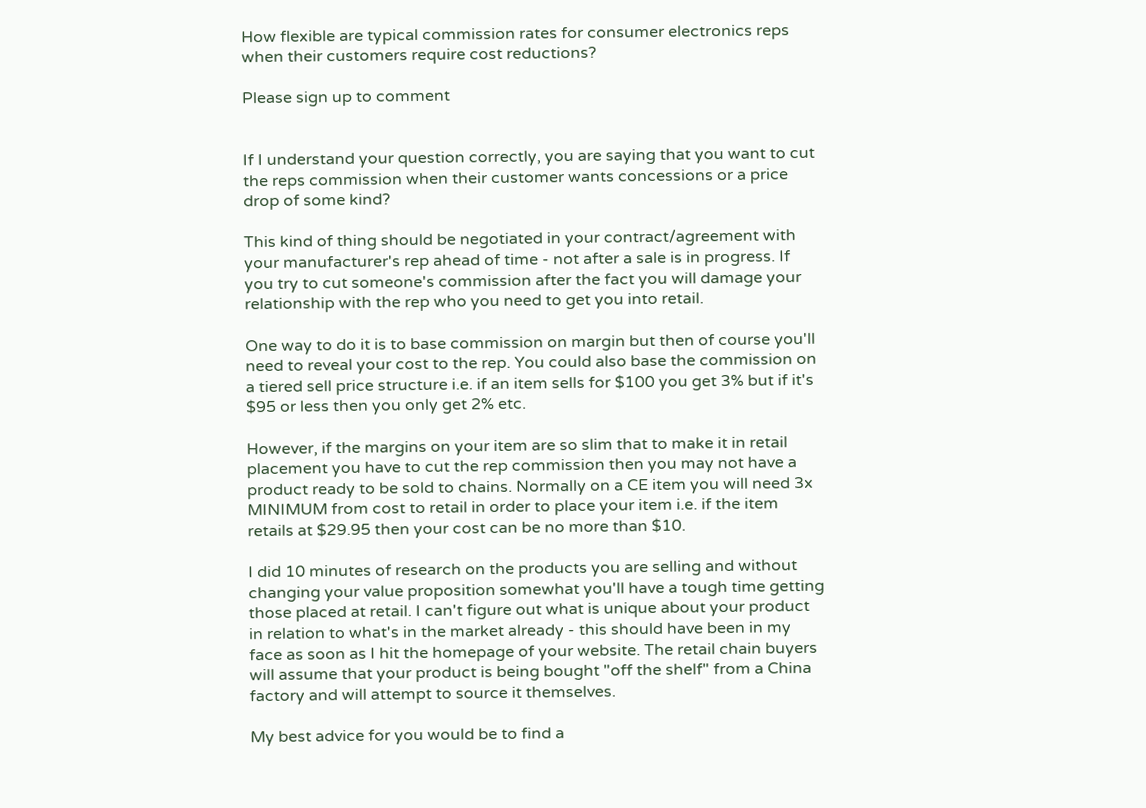How flexible are typical commission rates for consumer electronics reps when their customers require cost reductions?

Please sign up to comment


If I understand your question correctly, you are saying that you want to cut the reps commission when their customer wants concessions or a price drop of some kind?

This kind of thing should be negotiated in your contract/agreement with your manufacturer's rep ahead of time - not after a sale is in progress. If you try to cut someone's commission after the fact you will damage your relationship with the rep who you need to get you into retail.

One way to do it is to base commission on margin but then of course you'll need to reveal your cost to the rep. You could also base the commission on a tiered sell price structure i.e. if an item sells for $100 you get 3% but if it's $95 or less then you only get 2% etc.

However, if the margins on your item are so slim that to make it in retail placement you have to cut the rep commission then you may not have a product ready to be sold to chains. Normally on a CE item you will need 3x MINIMUM from cost to retail in order to place your item i.e. if the item retails at $29.95 then your cost can be no more than $10.

I did 10 minutes of research on the products you are selling and without changing your value proposition somewhat you'll have a tough time getting those placed at retail. I can't figure out what is unique about your product in relation to what's in the market already - this should have been in my face as soon as I hit the homepage of your website. The retail chain buyers will assume that your product is being bought "off the shelf" from a China factory and will attempt to source it themselves.

My best advice for you would be to find a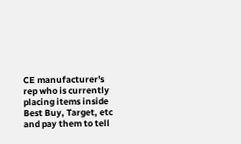CE manufacturer's rep who is currently placing items inside Best Buy, Target, etc and pay them to tell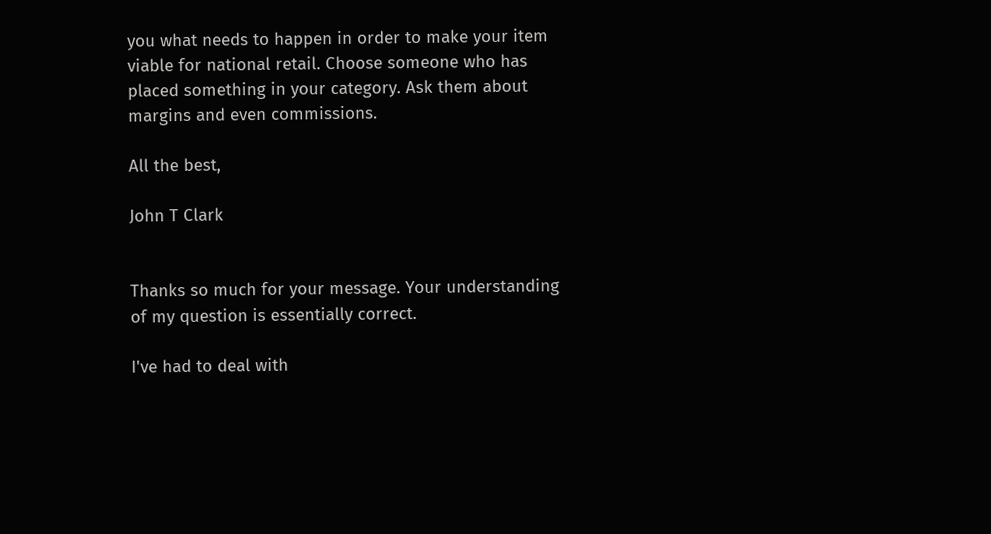you what needs to happen in order to make your item viable for national retail. Choose someone who has placed something in your category. Ask them about margins and even commissions.

All the best,

John T Clark


Thanks so much for your message. Your understanding of my question is essentially correct.

I've had to deal with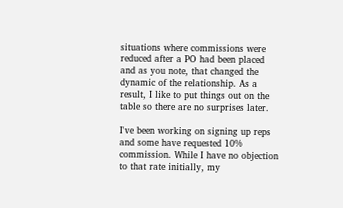situations where commissions were reduced after a PO had been placed and as you note, that changed the dynamic of the relationship. As a result, I like to put things out on the table so there are no surprises later.

I've been working on signing up reps and some have requested 10% commission. While I have no objection to that rate initially, my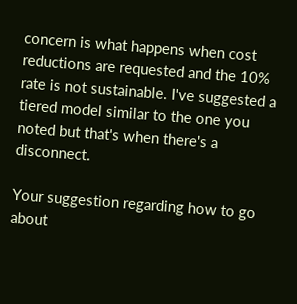concern is what happens when cost reductions are requested and the 10% rate is not sustainable. I've suggested a tiered model similar to the one you noted but that's when there's a disconnect.

Your suggestion regarding how to go about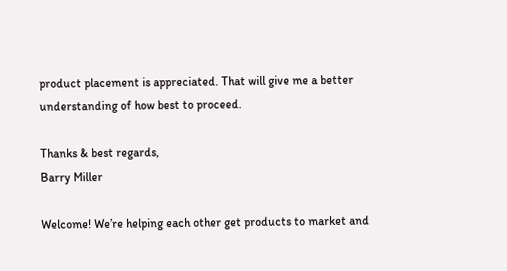product placement is appreciated. That will give me a better understanding of how best to proceed.

Thanks & best regards,
Barry Miller

Welcome! We’re helping each other get products to market and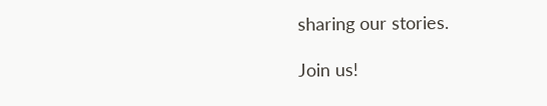sharing our stories.

Join us!